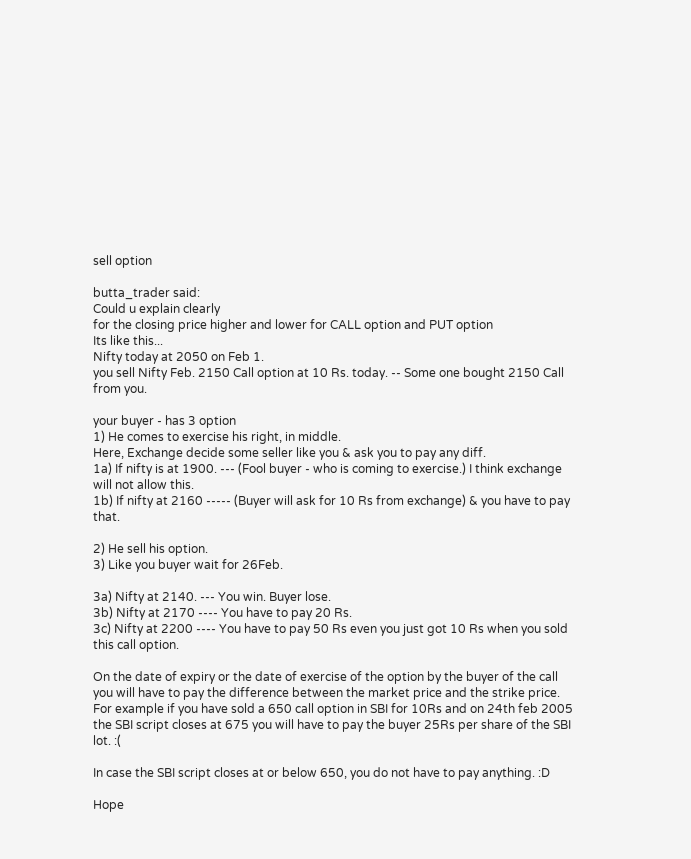sell option

butta_trader said:
Could u explain clearly
for the closing price higher and lower for CALL option and PUT option
Its like this...
Nifty today at 2050 on Feb 1.
you sell Nifty Feb. 2150 Call option at 10 Rs. today. -- Some one bought 2150 Call from you.

your buyer - has 3 option
1) He comes to exercise his right, in middle.
Here, Exchange decide some seller like you & ask you to pay any diff.
1a) If nifty is at 1900. --- (Fool buyer - who is coming to exercise.) I think exchange will not allow this.
1b) If nifty at 2160 ----- (Buyer will ask for 10 Rs from exchange) & you have to pay that.

2) He sell his option.
3) Like you buyer wait for 26Feb.

3a) Nifty at 2140. --- You win. Buyer lose.
3b) Nifty at 2170 ---- You have to pay 20 Rs.
3c) Nifty at 2200 ---- You have to pay 50 Rs even you just got 10 Rs when you sold this call option.

On the date of expiry or the date of exercise of the option by the buyer of the call you will have to pay the difference between the market price and the strike price. For example if you have sold a 650 call option in SBI for 10Rs and on 24th feb 2005 the SBI script closes at 675 you will have to pay the buyer 25Rs per share of the SBI lot. :(

In case the SBI script closes at or below 650, you do not have to pay anything. :D

Hope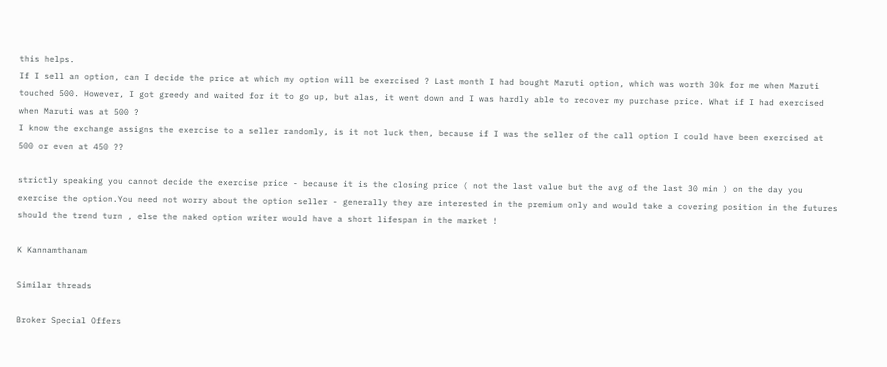this helps.
If I sell an option, can I decide the price at which my option will be exercised ? Last month I had bought Maruti option, which was worth 30k for me when Maruti touched 500. However, I got greedy and waited for it to go up, but alas, it went down and I was hardly able to recover my purchase price. What if I had exercised when Maruti was at 500 ?
I know the exchange assigns the exercise to a seller randomly, is it not luck then, because if I was the seller of the call option I could have been exercised at 500 or even at 450 ??

strictly speaking you cannot decide the exercise price - because it is the closing price ( not the last value but the avg of the last 30 min ) on the day you exercise the option.You need not worry about the option seller - generally they are interested in the premium only and would take a covering position in the futures should the trend turn , else the naked option writer would have a short lifespan in the market !

K Kannamthanam

Similar threads

Broker Special Offers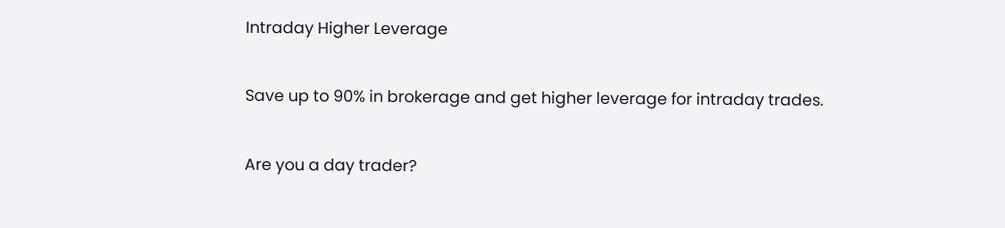Intraday Higher Leverage

Save up to 90% in brokerage and get higher leverage for intraday trades.

Are you a day trader?